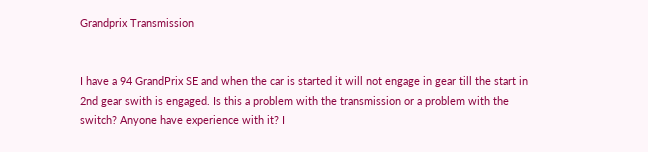Grandprix Transmission


I have a 94 GrandPrix SE and when the car is started it will not engage in gear till the start in 2nd gear swith is engaged. Is this a problem with the transmission or a problem with the switch? Anyone have experience with it? I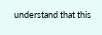understand that this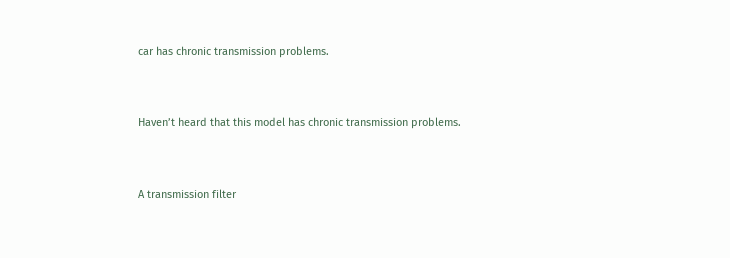car has chronic transmission problems.


Haven’t heard that this model has chronic transmission problems.


A transmission filter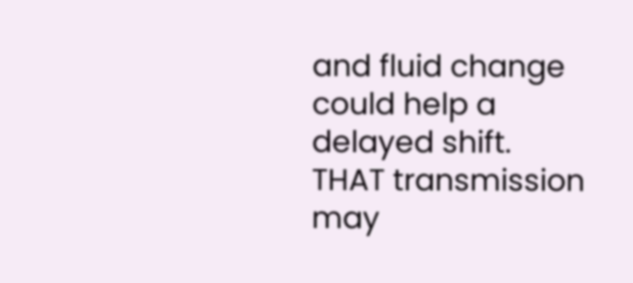and fluid change could help a delayed shift. THAT transmission may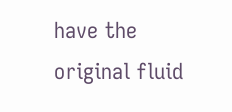have the original fluid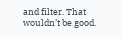and filter. That wouldn’t be good.